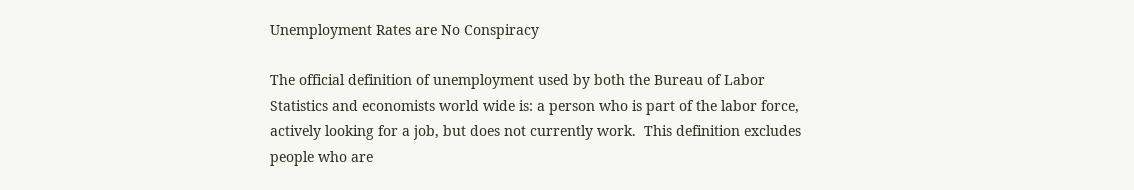Unemployment Rates are No Conspiracy

The official definition of unemployment used by both the Bureau of Labor Statistics and economists world wide is: a person who is part of the labor force, actively looking for a job, but does not currently work.  This definition excludes people who are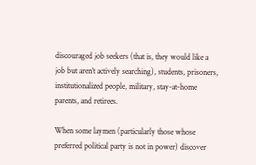discouraged job seekers (that is, they would like a job but aren’t actively searching), students, prisoners, institutionalized people, military, stay-at-home parents, and retirees.

When some laymen (particularly those whose preferred political party is not in power) discover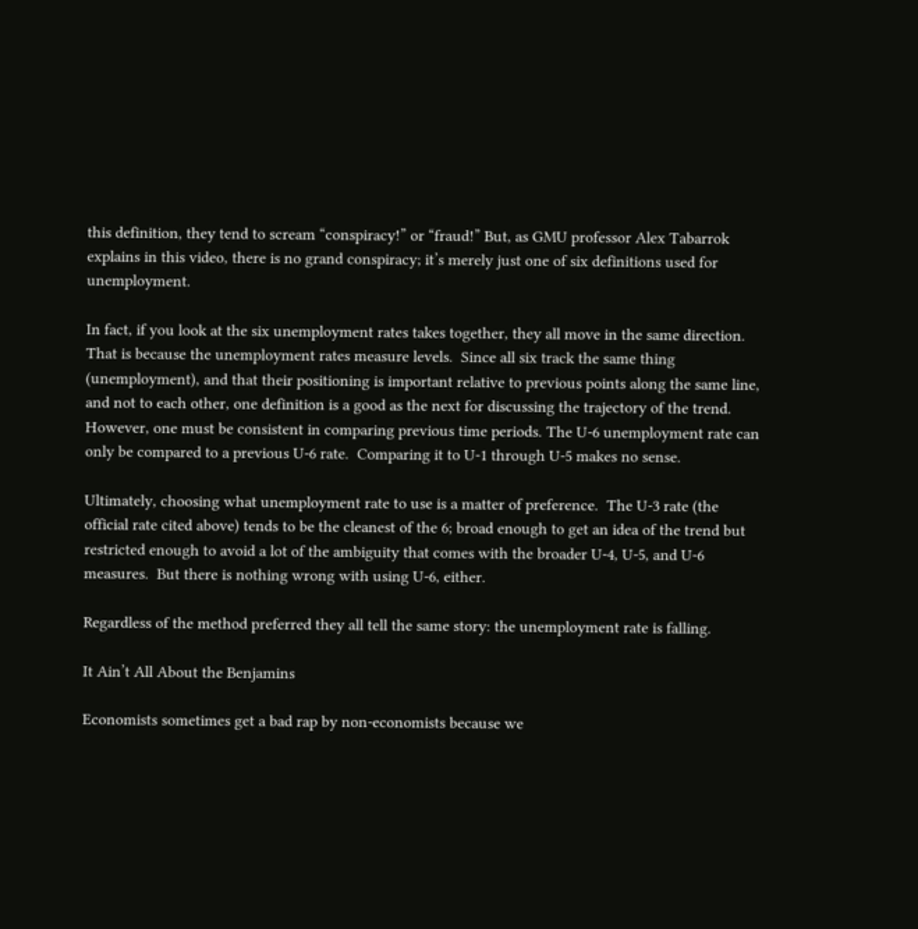this definition, they tend to scream “conspiracy!” or “fraud!” But, as GMU professor Alex Tabarrok explains in this video, there is no grand conspiracy; it’s merely just one of six definitions used for unemployment.

In fact, if you look at the six unemployment rates takes together, they all move in the same direction.  That is because the unemployment rates measure levels.  Since all six track the same thing (unemployment), and that their positioning is important relative to previous points along the same line, and not to each other, one definition is a good as the next for discussing the trajectory of the trend.  However, one must be consistent in comparing previous time periods. The U-6 unemployment rate can only be compared to a previous U-6 rate.  Comparing it to U-1 through U-5 makes no sense.

Ultimately, choosing what unemployment rate to use is a matter of preference.  The U-3 rate (the official rate cited above) tends to be the cleanest of the 6; broad enough to get an idea of the trend but restricted enough to avoid a lot of the ambiguity that comes with the broader U-4, U-5, and U-6 measures.  But there is nothing wrong with using U-6, either.

Regardless of the method preferred they all tell the same story: the unemployment rate is falling.

It Ain’t All About the Benjamins

Economists sometimes get a bad rap by non-economists because we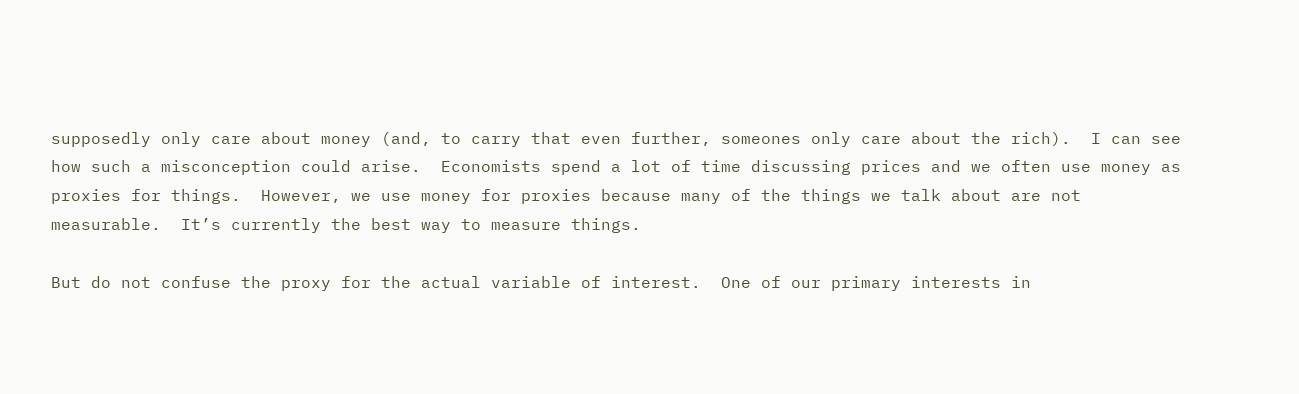supposedly only care about money (and, to carry that even further, someones only care about the rich).  I can see how such a misconception could arise.  Economists spend a lot of time discussing prices and we often use money as proxies for things.  However, we use money for proxies because many of the things we talk about are not measurable.  It’s currently the best way to measure things.

But do not confuse the proxy for the actual variable of interest.  One of our primary interests in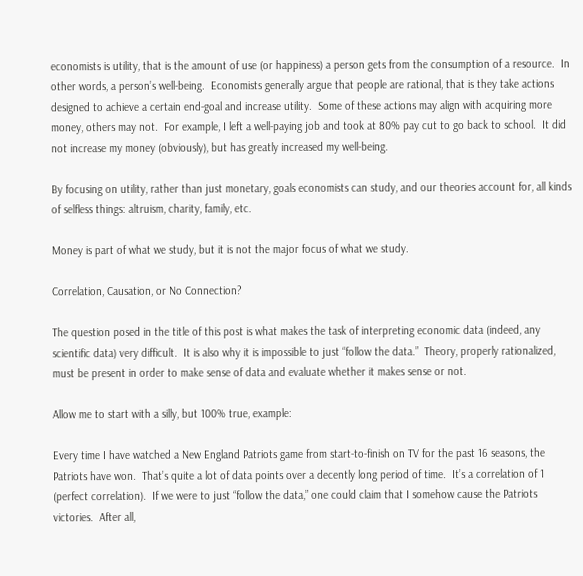economists is utility, that is the amount of use (or happiness) a person gets from the consumption of a resource.  In other words, a person’s well-being.  Economists generally argue that people are rational, that is they take actions designed to achieve a certain end-goal and increase utility.  Some of these actions may align with acquiring more money, others may not.  For example, I left a well-paying job and took at 80% pay cut to go back to school.  It did not increase my money (obviously), but has greatly increased my well-being.

By focusing on utility, rather than just monetary, goals economists can study, and our theories account for, all kinds of selfless things: altruism, charity, family, etc.

Money is part of what we study, but it is not the major focus of what we study.

Correlation, Causation, or No Connection?

The question posed in the title of this post is what makes the task of interpreting economic data (indeed, any scientific data) very difficult.  It is also why it is impossible to just “follow the data.”  Theory, properly rationalized, must be present in order to make sense of data and evaluate whether it makes sense or not.

Allow me to start with a silly, but 100% true, example:

Every time I have watched a New England Patriots game from start-to-finish on TV for the past 16 seasons, the Patriots have won.  That’s quite a lot of data points over a decently long period of time.  It’s a correlation of 1 (perfect correlation).  If we were to just “follow the data,” one could claim that I somehow cause the Patriots victories.  After all,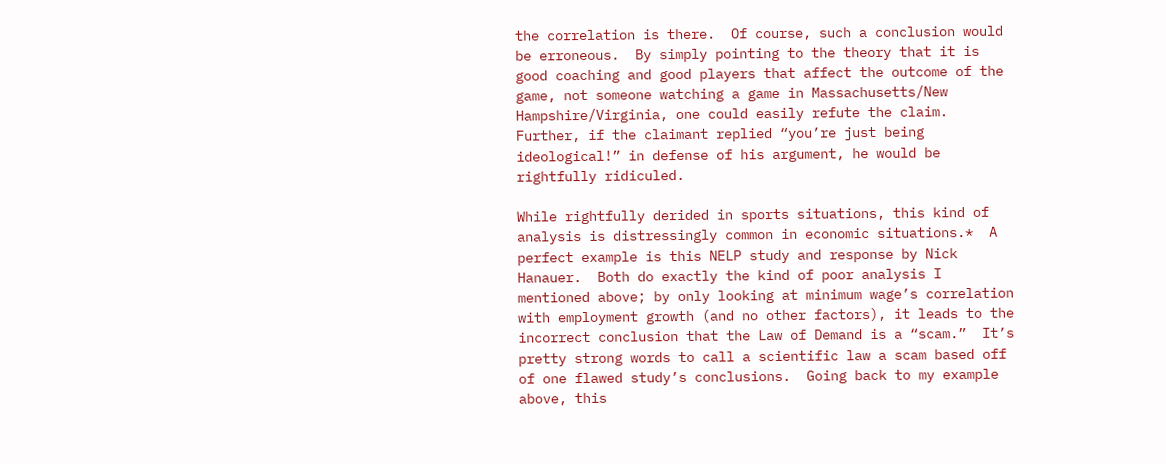the correlation is there.  Of course, such a conclusion would be erroneous.  By simply pointing to the theory that it is good coaching and good players that affect the outcome of the game, not someone watching a game in Massachusetts/New Hampshire/Virginia, one could easily refute the claim.  Further, if the claimant replied “you’re just being ideological!” in defense of his argument, he would be rightfully ridiculed.

While rightfully derided in sports situations, this kind of analysis is distressingly common in economic situations.*  A perfect example is this NELP study and response by Nick Hanauer.  Both do exactly the kind of poor analysis I mentioned above; by only looking at minimum wage’s correlation with employment growth (and no other factors), it leads to the incorrect conclusion that the Law of Demand is a “scam.”  It’s pretty strong words to call a scientific law a scam based off of one flawed study’s conclusions.  Going back to my example above, this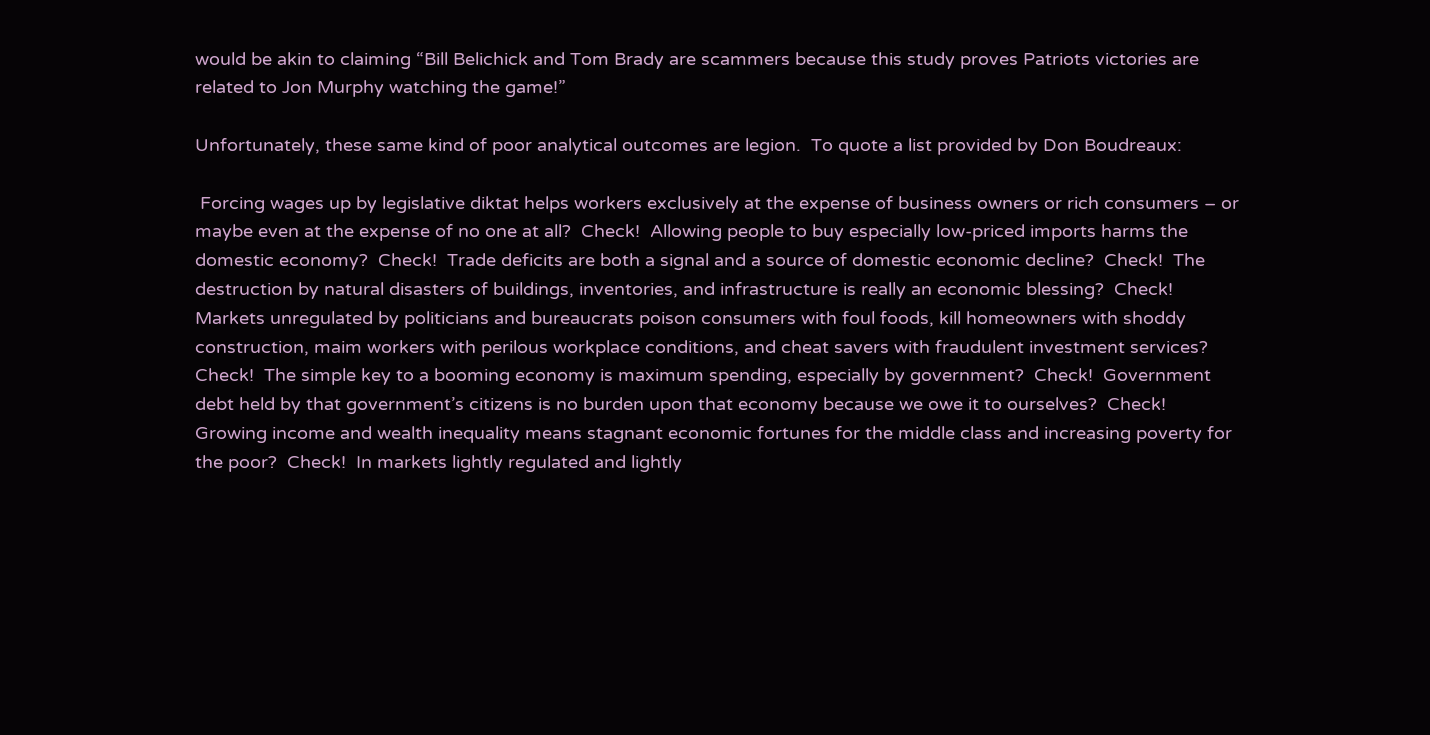would be akin to claiming “Bill Belichick and Tom Brady are scammers because this study proves Patriots victories are related to Jon Murphy watching the game!”

Unfortunately, these same kind of poor analytical outcomes are legion.  To quote a list provided by Don Boudreaux:

 Forcing wages up by legislative diktat helps workers exclusively at the expense of business owners or rich consumers – or maybe even at the expense of no one at all?  Check!  Allowing people to buy especially low-priced imports harms the domestic economy?  Check!  Trade deficits are both a signal and a source of domestic economic decline?  Check!  The destruction by natural disasters of buildings, inventories, and infrastructure is really an economic blessing?  Check!  Markets unregulated by politicians and bureaucrats poison consumers with foul foods, kill homeowners with shoddy construction, maim workers with perilous workplace conditions, and cheat savers with fraudulent investment services?  Check!  The simple key to a booming economy is maximum spending, especially by government?  Check!  Government debt held by that government’s citizens is no burden upon that economy because we owe it to ourselves?  Check!  Growing income and wealth inequality means stagnant economic fortunes for the middle class and increasing poverty for the poor?  Check!  In markets lightly regulated and lightly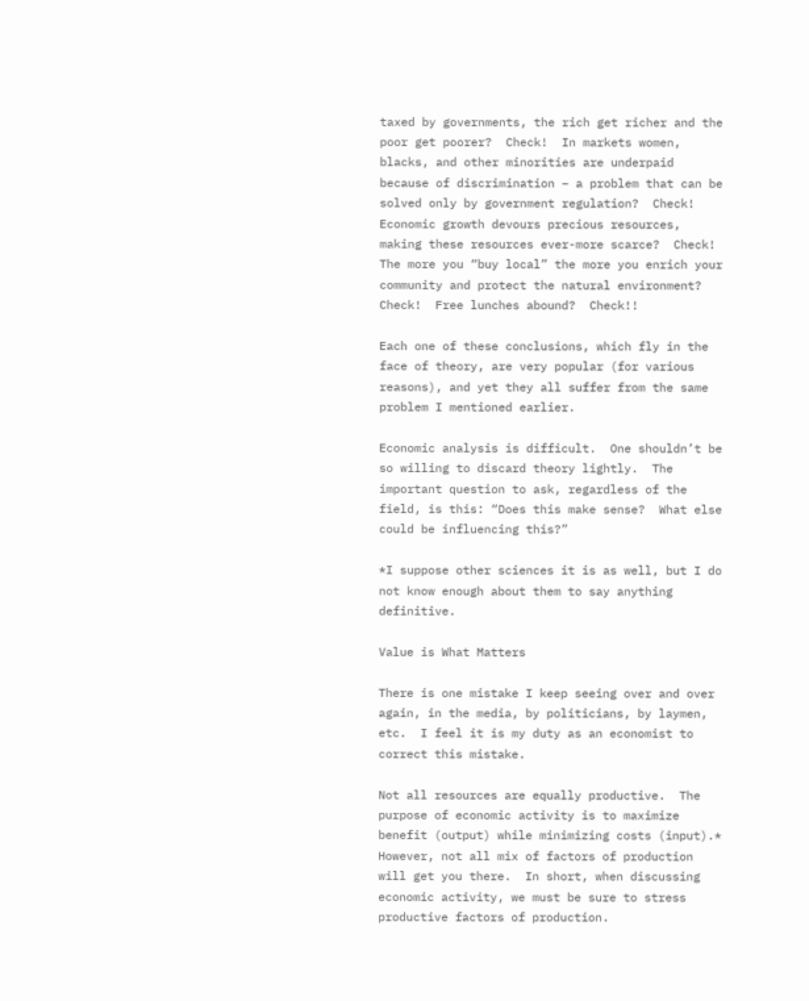taxed by governments, the rich get richer and the poor get poorer?  Check!  In markets women, blacks, and other minorities are underpaid because of discrimination – a problem that can be solved only by government regulation?  Check!  Economic growth devours precious resources, making these resources ever-more scarce?  Check!  The more you “buy local” the more you enrich your community and protect the natural environment?  Check!  Free lunches abound?  Check!!

Each one of these conclusions, which fly in the face of theory, are very popular (for various reasons), and yet they all suffer from the same problem I mentioned earlier.

Economic analysis is difficult.  One shouldn’t be so willing to discard theory lightly.  The important question to ask, regardless of the field, is this: “Does this make sense?  What else could be influencing this?”

*I suppose other sciences it is as well, but I do not know enough about them to say anything definitive.

Value is What Matters

There is one mistake I keep seeing over and over again, in the media, by politicians, by laymen, etc.  I feel it is my duty as an economist to correct this mistake.

Not all resources are equally productive.  The purpose of economic activity is to maximize benefit (output) while minimizing costs (input).*  However, not all mix of factors of production will get you there.  In short, when discussing economic activity, we must be sure to stress productive factors of production.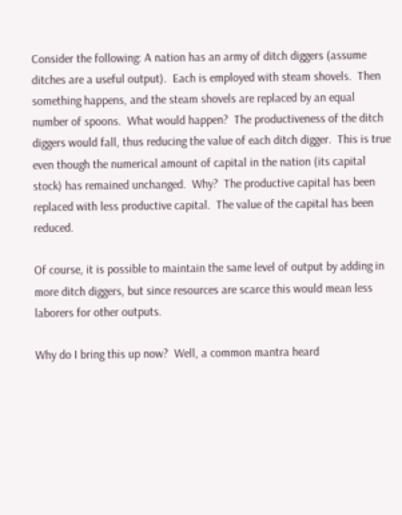Consider the following: A nation has an army of ditch diggers (assume ditches are a useful output).  Each is employed with steam shovels.  Then something happens, and the steam shovels are replaced by an equal number of spoons.  What would happen?  The productiveness of the ditch diggers would fall, thus reducing the value of each ditch digger.  This is true even though the numerical amount of capital in the nation (its capital stock) has remained unchanged.  Why?  The productive capital has been replaced with less productive capital.  The value of the capital has been reduced.

Of course, it is possible to maintain the same level of output by adding in more ditch diggers, but since resources are scarce this would mean less laborers for other outputs.

Why do I bring this up now?  Well, a common mantra heard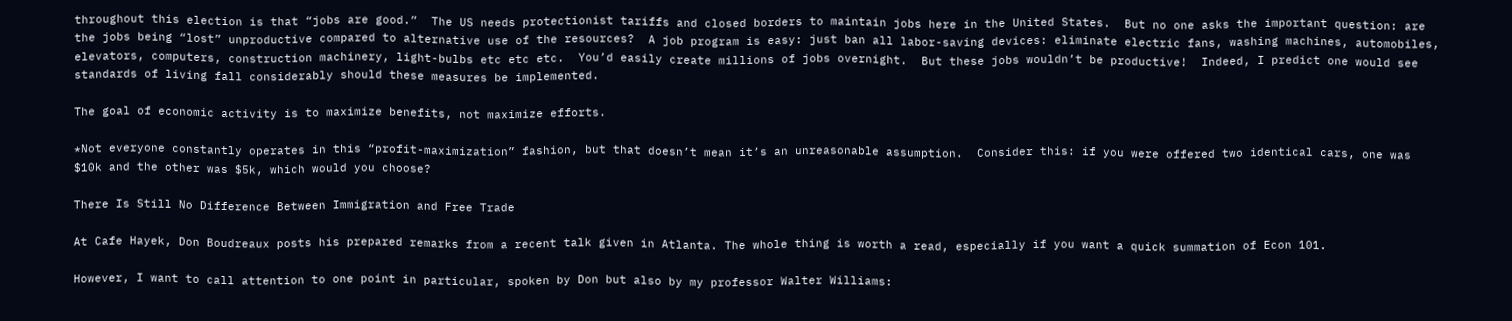throughout this election is that “jobs are good.”  The US needs protectionist tariffs and closed borders to maintain jobs here in the United States.  But no one asks the important question: are the jobs being “lost” unproductive compared to alternative use of the resources?  A job program is easy: just ban all labor-saving devices: eliminate electric fans, washing machines, automobiles, elevators, computers, construction machinery, light-bulbs etc etc etc.  You’d easily create millions of jobs overnight.  But these jobs wouldn’t be productive!  Indeed, I predict one would see standards of living fall considerably should these measures be implemented.

The goal of economic activity is to maximize benefits, not maximize efforts.

*Not everyone constantly operates in this “profit-maximization” fashion, but that doesn’t mean it’s an unreasonable assumption.  Consider this: if you were offered two identical cars, one was $10k and the other was $5k, which would you choose?

There Is Still No Difference Between Immigration and Free Trade

At Cafe Hayek, Don Boudreaux posts his prepared remarks from a recent talk given in Atlanta. The whole thing is worth a read, especially if you want a quick summation of Econ 101.

However, I want to call attention to one point in particular, spoken by Don but also by my professor Walter Williams: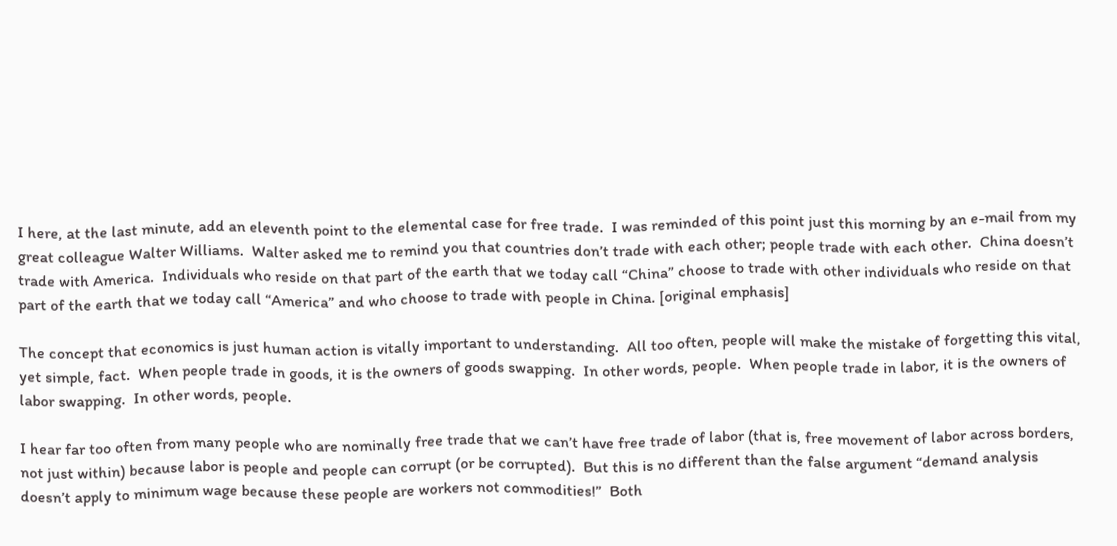I here, at the last minute, add an eleventh point to the elemental case for free trade.  I was reminded of this point just this morning by an e-mail from my great colleague Walter Williams.  Walter asked me to remind you that countries don’t trade with each other; people trade with each other.  China doesn’t trade with America.  Individuals who reside on that part of the earth that we today call “China” choose to trade with other individuals who reside on that part of the earth that we today call “America” and who choose to trade with people in China. [original emphasis]

The concept that economics is just human action is vitally important to understanding.  All too often, people will make the mistake of forgetting this vital, yet simple, fact.  When people trade in goods, it is the owners of goods swapping.  In other words, people.  When people trade in labor, it is the owners of labor swapping.  In other words, people.

I hear far too often from many people who are nominally free trade that we can’t have free trade of labor (that is, free movement of labor across borders, not just within) because labor is people and people can corrupt (or be corrupted).  But this is no different than the false argument “demand analysis doesn’t apply to minimum wage because these people are workers not commodities!”  Both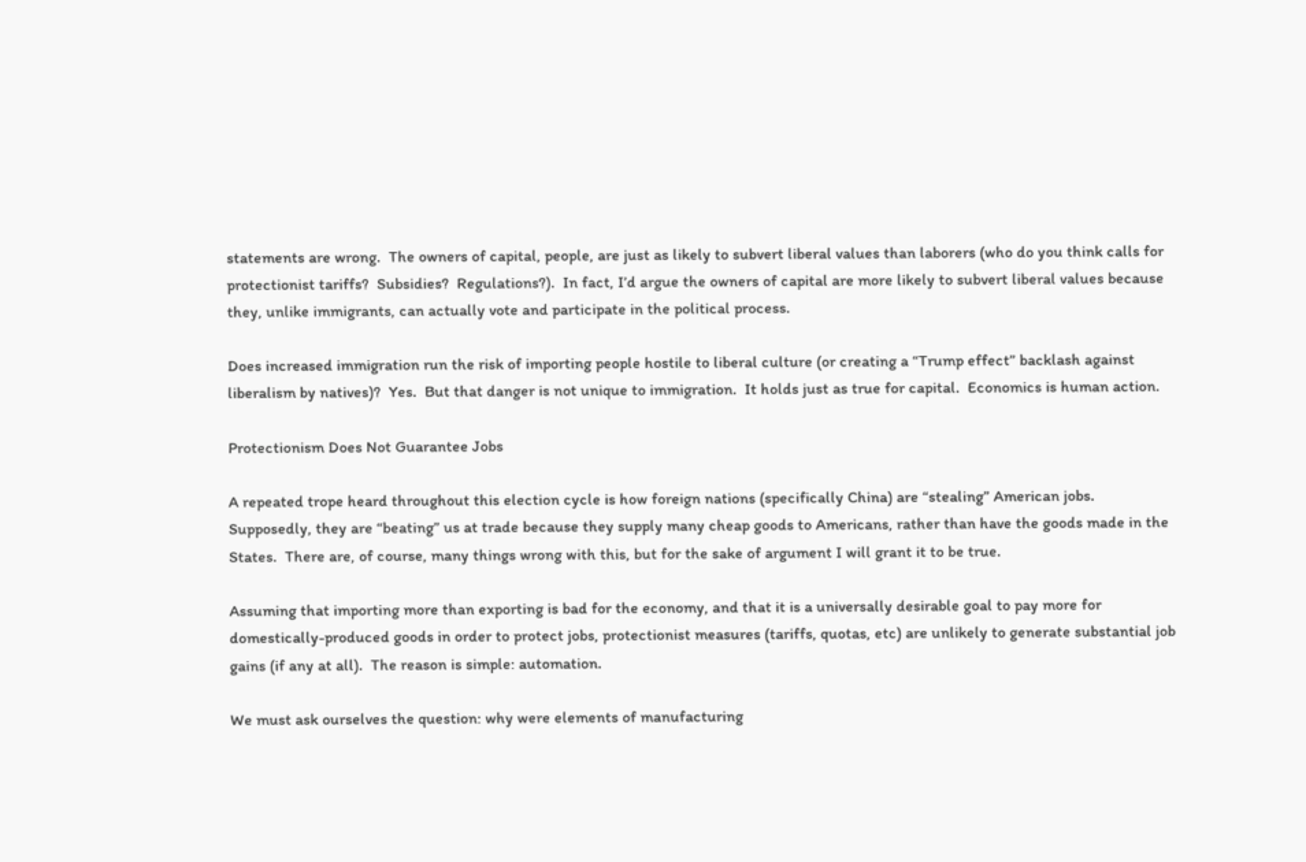statements are wrong.  The owners of capital, people, are just as likely to subvert liberal values than laborers (who do you think calls for protectionist tariffs?  Subsidies?  Regulations?).  In fact, I’d argue the owners of capital are more likely to subvert liberal values because they, unlike immigrants, can actually vote and participate in the political process.

Does increased immigration run the risk of importing people hostile to liberal culture (or creating a “Trump effect” backlash against liberalism by natives)?  Yes.  But that danger is not unique to immigration.  It holds just as true for capital.  Economics is human action.

Protectionism Does Not Guarantee Jobs

A repeated trope heard throughout this election cycle is how foreign nations (specifically China) are “stealing” American jobs.  Supposedly, they are “beating” us at trade because they supply many cheap goods to Americans, rather than have the goods made in the States.  There are, of course, many things wrong with this, but for the sake of argument I will grant it to be true.

Assuming that importing more than exporting is bad for the economy, and that it is a universally desirable goal to pay more for domestically-produced goods in order to protect jobs, protectionist measures (tariffs, quotas, etc) are unlikely to generate substantial job gains (if any at all).  The reason is simple: automation.

We must ask ourselves the question: why were elements of manufacturing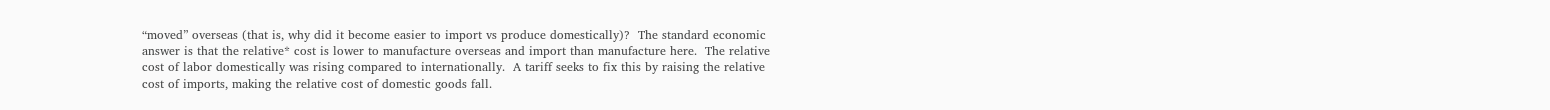“moved” overseas (that is, why did it become easier to import vs produce domestically)?  The standard economic answer is that the relative* cost is lower to manufacture overseas and import than manufacture here.  The relative cost of labor domestically was rising compared to internationally.  A tariff seeks to fix this by raising the relative cost of imports, making the relative cost of domestic goods fall.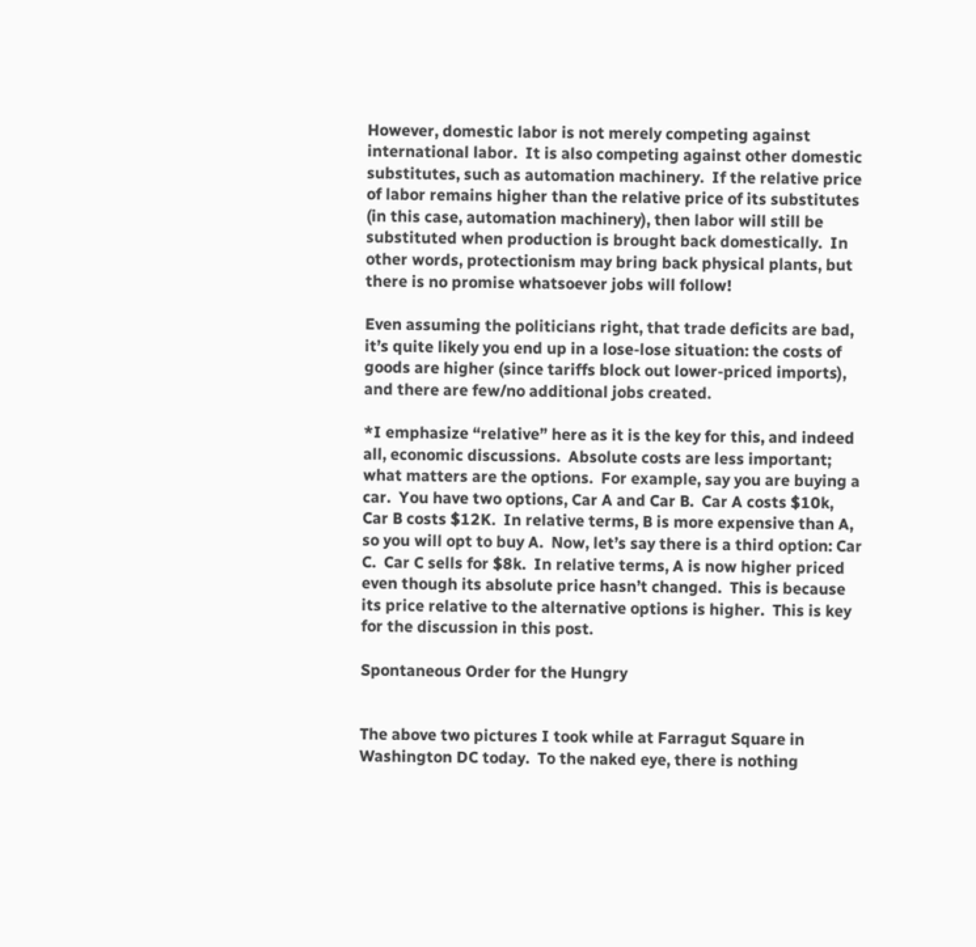However, domestic labor is not merely competing against international labor.  It is also competing against other domestic substitutes, such as automation machinery.  If the relative price of labor remains higher than the relative price of its substitutes (in this case, automation machinery), then labor will still be substituted when production is brought back domestically.  In other words, protectionism may bring back physical plants, but there is no promise whatsoever jobs will follow!

Even assuming the politicians right, that trade deficits are bad, it’s quite likely you end up in a lose-lose situation: the costs of goods are higher (since tariffs block out lower-priced imports), and there are few/no additional jobs created.

*I emphasize “relative” here as it is the key for this, and indeed all, economic discussions.  Absolute costs are less important; what matters are the options.  For example, say you are buying a car.  You have two options, Car A and Car B.  Car A costs $10k, Car B costs $12K.  In relative terms, B is more expensive than A, so you will opt to buy A.  Now, let’s say there is a third option: Car C.  Car C sells for $8k.  In relative terms, A is now higher priced even though its absolute price hasn’t changed.  This is because its price relative to the alternative options is higher.  This is key for the discussion in this post.

Spontaneous Order for the Hungry


The above two pictures I took while at Farragut Square in Washington DC today.  To the naked eye, there is nothing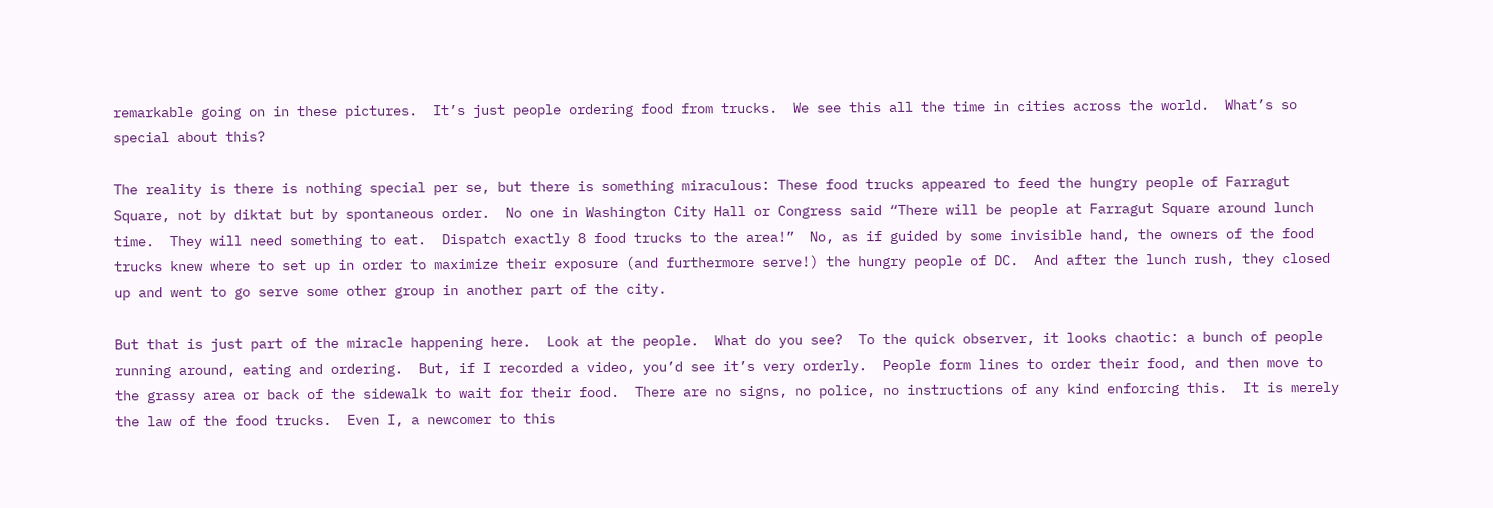remarkable going on in these pictures.  It’s just people ordering food from trucks.  We see this all the time in cities across the world.  What’s so special about this?

The reality is there is nothing special per se, but there is something miraculous: These food trucks appeared to feed the hungry people of Farragut Square, not by diktat but by spontaneous order.  No one in Washington City Hall or Congress said “There will be people at Farragut Square around lunch time.  They will need something to eat.  Dispatch exactly 8 food trucks to the area!”  No, as if guided by some invisible hand, the owners of the food trucks knew where to set up in order to maximize their exposure (and furthermore serve!) the hungry people of DC.  And after the lunch rush, they closed up and went to go serve some other group in another part of the city.

But that is just part of the miracle happening here.  Look at the people.  What do you see?  To the quick observer, it looks chaotic: a bunch of people running around, eating and ordering.  But, if I recorded a video, you’d see it’s very orderly.  People form lines to order their food, and then move to the grassy area or back of the sidewalk to wait for their food.  There are no signs, no police, no instructions of any kind enforcing this.  It is merely the law of the food trucks.  Even I, a newcomer to this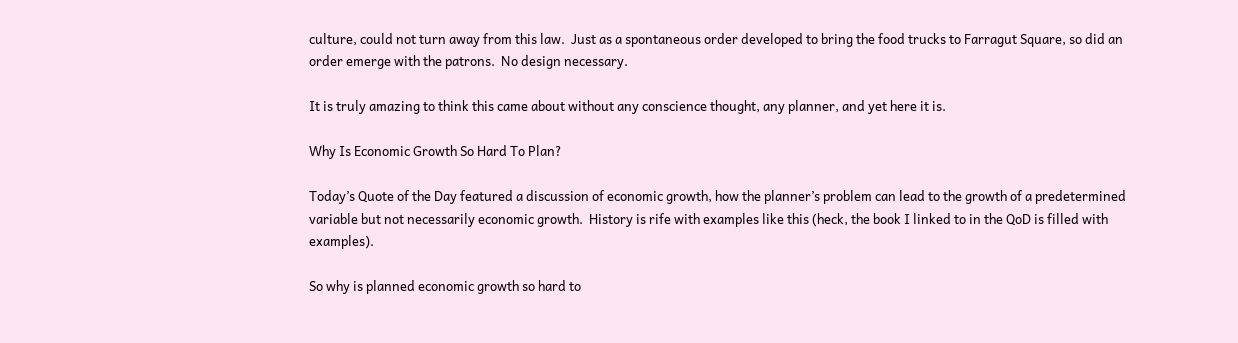culture, could not turn away from this law.  Just as a spontaneous order developed to bring the food trucks to Farragut Square, so did an order emerge with the patrons.  No design necessary.

It is truly amazing to think this came about without any conscience thought, any planner, and yet here it is.

Why Is Economic Growth So Hard To Plan?

Today’s Quote of the Day featured a discussion of economic growth, how the planner’s problem can lead to the growth of a predetermined variable but not necessarily economic growth.  History is rife with examples like this (heck, the book I linked to in the QoD is filled with examples).

So why is planned economic growth so hard to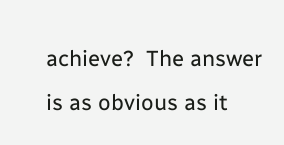achieve?  The answer is as obvious as it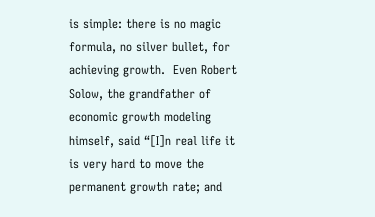is simple: there is no magic formula, no silver bullet, for achieving growth.  Even Robert Solow, the grandfather of economic growth modeling himself, said “[I]n real life it is very hard to move the permanent growth rate; and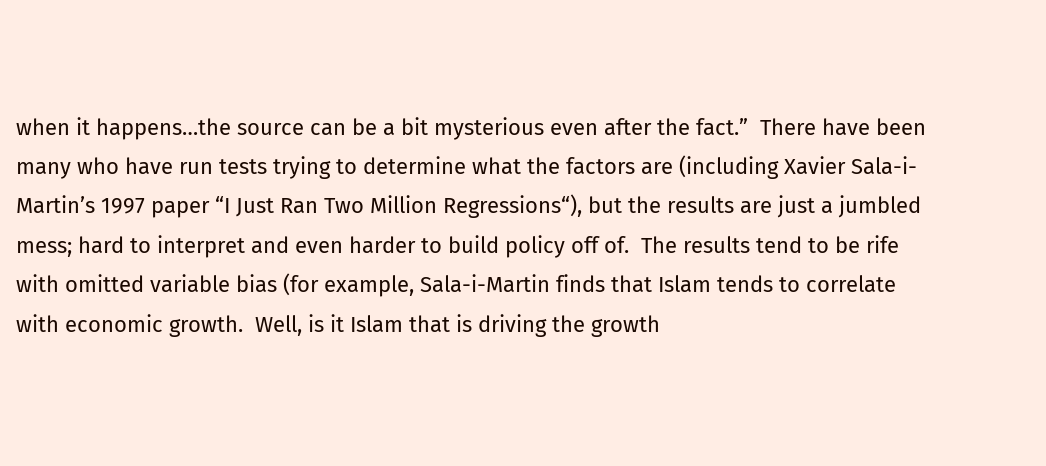when it happens…the source can be a bit mysterious even after the fact.”  There have been many who have run tests trying to determine what the factors are (including Xavier Sala-i-Martin’s 1997 paper “I Just Ran Two Million Regressions“), but the results are just a jumbled mess; hard to interpret and even harder to build policy off of.  The results tend to be rife with omitted variable bias (for example, Sala-i-Martin finds that Islam tends to correlate with economic growth.  Well, is it Islam that is driving the growth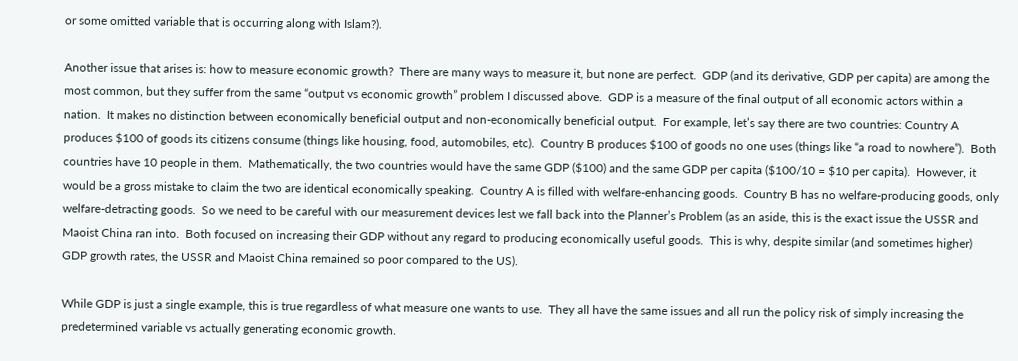or some omitted variable that is occurring along with Islam?).

Another issue that arises is: how to measure economic growth?  There are many ways to measure it, but none are perfect.  GDP (and its derivative, GDP per capita) are among the most common, but they suffer from the same “output vs economic growth” problem I discussed above.  GDP is a measure of the final output of all economic actors within a nation.  It makes no distinction between economically beneficial output and non-economically beneficial output.  For example, let’s say there are two countries: Country A produces $100 of goods its citizens consume (things like housing, food, automobiles, etc).  Country B produces $100 of goods no one uses (things like “a road to nowhere”).  Both countries have 10 people in them.  Mathematically, the two countries would have the same GDP ($100) and the same GDP per capita ($100/10 = $10 per capita).  However, it would be a gross mistake to claim the two are identical economically speaking.  Country A is filled with welfare-enhancing goods.  Country B has no welfare-producing goods, only welfare-detracting goods.  So we need to be careful with our measurement devices lest we fall back into the Planner’s Problem (as an aside, this is the exact issue the USSR and Maoist China ran into.  Both focused on increasing their GDP without any regard to producing economically useful goods.  This is why, despite similar (and sometimes higher) GDP growth rates, the USSR and Maoist China remained so poor compared to the US).

While GDP is just a single example, this is true regardless of what measure one wants to use.  They all have the same issues and all run the policy risk of simply increasing the predetermined variable vs actually generating economic growth.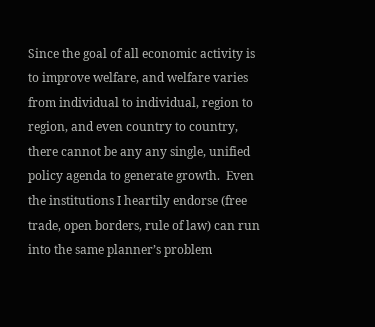Since the goal of all economic activity is to improve welfare, and welfare varies from individual to individual, region to region, and even country to country, there cannot be any any single, unified policy agenda to generate growth.  Even the institutions I heartily endorse (free trade, open borders, rule of law) can run into the same planner’s problem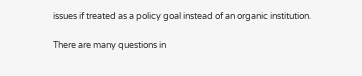issues if treated as a policy goal instead of an organic institution.

There are many questions in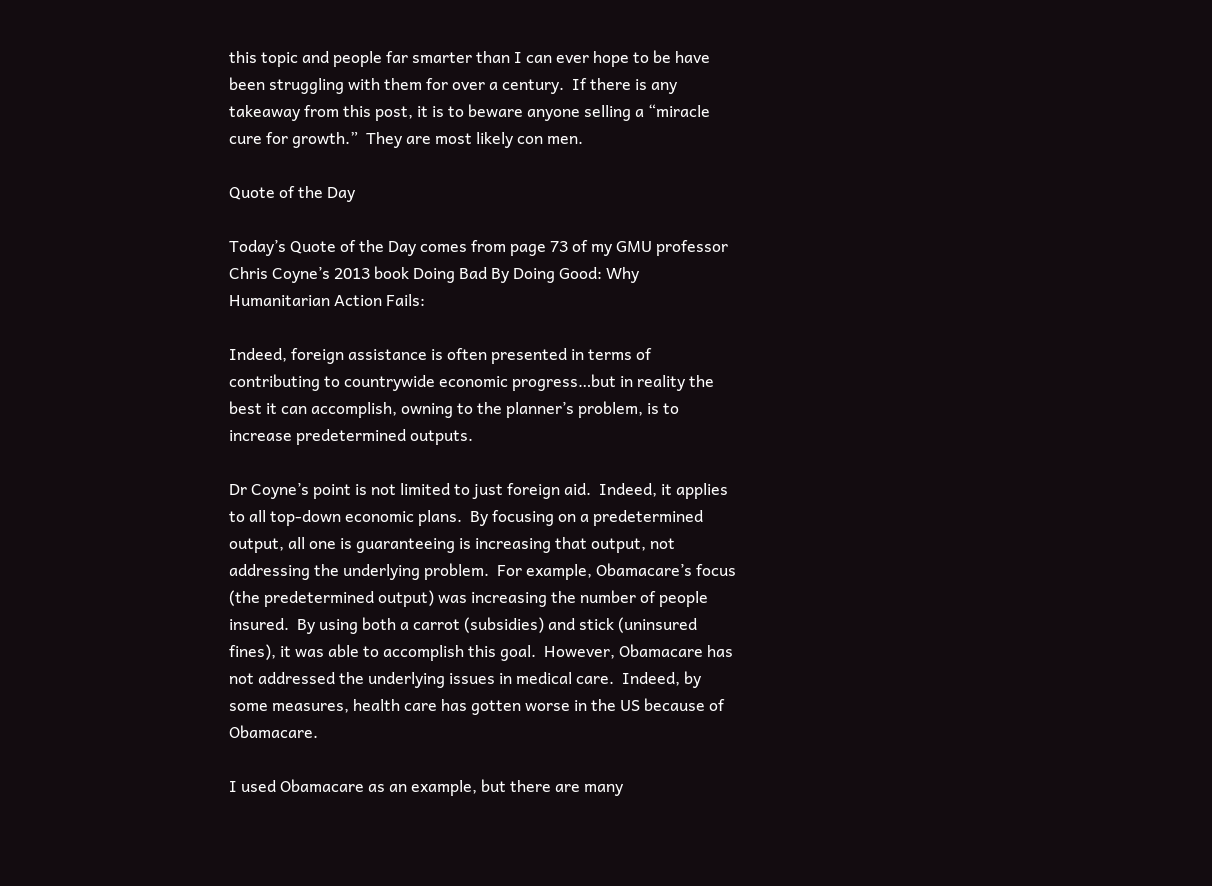this topic and people far smarter than I can ever hope to be have been struggling with them for over a century.  If there is any takeaway from this post, it is to beware anyone selling a “miracle cure for growth.”  They are most likely con men.

Quote of the Day

Today’s Quote of the Day comes from page 73 of my GMU professor Chris Coyne’s 2013 book Doing Bad By Doing Good: Why Humanitarian Action Fails:

Indeed, foreign assistance is often presented in terms of contributing to countrywide economic progress…but in reality the best it can accomplish, owning to the planner’s problem, is to increase predetermined outputs.

Dr Coyne’s point is not limited to just foreign aid.  Indeed, it applies to all top-down economic plans.  By focusing on a predetermined output, all one is guaranteeing is increasing that output, not addressing the underlying problem.  For example, Obamacare’s focus (the predetermined output) was increasing the number of people insured.  By using both a carrot (subsidies) and stick (uninsured fines), it was able to accomplish this goal.  However, Obamacare has not addressed the underlying issues in medical care.  Indeed, by some measures, health care has gotten worse in the US because of Obamacare.

I used Obamacare as an example, but there are many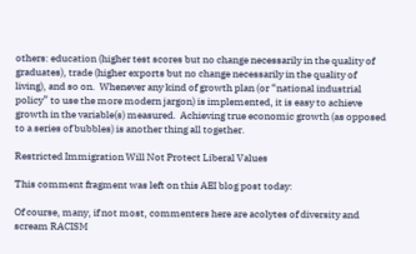others: education (higher test scores but no change necessarily in the quality of graduates), trade (higher exports but no change necessarily in the quality of living), and so on.  Whenever any kind of growth plan (or “national industrial policy” to use the more modern jargon) is implemented, it is easy to achieve growth in the variable(s) measured.  Achieving true economic growth (as opposed to a series of bubbles) is another thing all together.

Restricted Immigration Will Not Protect Liberal Values

This comment fragment was left on this AEI blog post today:

Of course, many, if not most, commenters here are acolytes of diversity and scream RACISM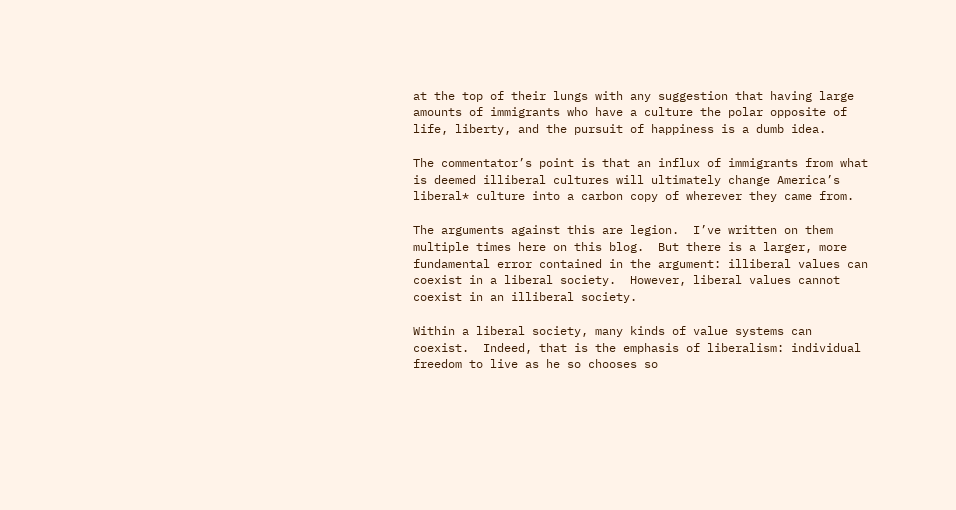at the top of their lungs with any suggestion that having large amounts of immigrants who have a culture the polar opposite of life, liberty, and the pursuit of happiness is a dumb idea.

The commentator’s point is that an influx of immigrants from what is deemed illiberal cultures will ultimately change America’s liberal* culture into a carbon copy of wherever they came from.

The arguments against this are legion.  I’ve written on them multiple times here on this blog.  But there is a larger, more fundamental error contained in the argument: illiberal values can coexist in a liberal society.  However, liberal values cannot coexist in an illiberal society.

Within a liberal society, many kinds of value systems can coexist.  Indeed, that is the emphasis of liberalism: individual freedom to live as he so chooses so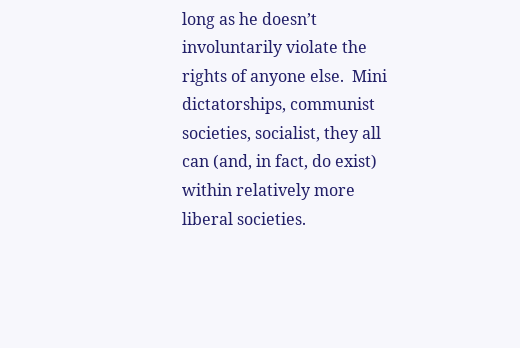long as he doesn’t involuntarily violate the rights of anyone else.  Mini dictatorships, communist societies, socialist, they all can (and, in fact, do exist) within relatively more liberal societies.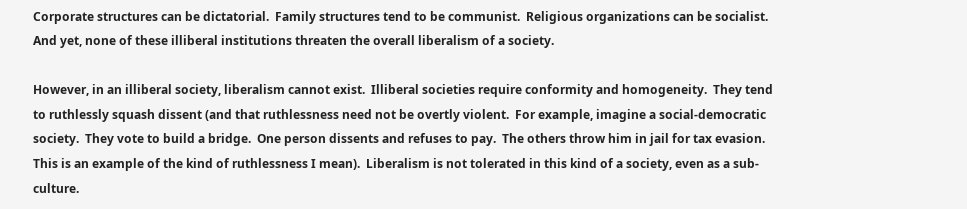Corporate structures can be dictatorial.  Family structures tend to be communist.  Religious organizations can be socialist.  And yet, none of these illiberal institutions threaten the overall liberalism of a society.

However, in an illiberal society, liberalism cannot exist.  Illiberal societies require conformity and homogeneity.  They tend to ruthlessly squash dissent (and that ruthlessness need not be overtly violent.  For example, imagine a social-democratic society.  They vote to build a bridge.  One person dissents and refuses to pay.  The others throw him in jail for tax evasion.  This is an example of the kind of ruthlessness I mean).  Liberalism is not tolerated in this kind of a society, even as a sub-culture.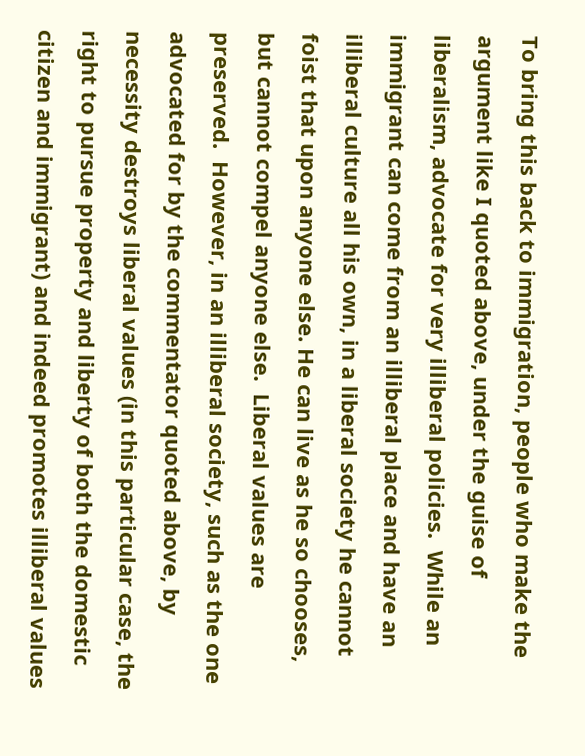To bring this back to immigration, people who make the argument like I quoted above, under the guise of liberalism, advocate for very illiberal policies.  While an immigrant can come from an illiberal place and have an illiberal culture all his own, in a liberal society he cannot foist that upon anyone else. He can live as he so chooses, but cannot compel anyone else.  Liberal values are preserved.  However, in an illiberal society, such as the one advocated for by the commentator quoted above, by necessity destroys liberal values (in this particular case, the right to pursue property and liberty of both the domestic citizen and immigrant) and indeed promotes illiberal values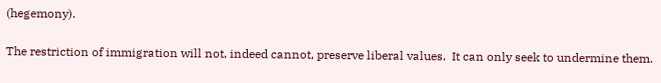(hegemony).

The restriction of immigration will not, indeed cannot, preserve liberal values.  It can only seek to undermine them.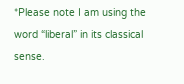*Please note I am using the word “liberal” in its classical sense.